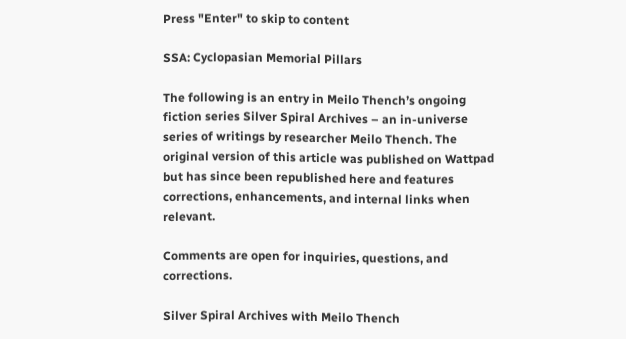Press "Enter" to skip to content

SSA: Cyclopasian Memorial Pillars

The following is an entry in Meilo Thench’s ongoing fiction series Silver Spiral Archives – an in-universe series of writings by researcher Meilo Thench. The original version of this article was published on Wattpad but has since been republished here and features corrections, enhancements, and internal links when relevant.

Comments are open for inquiries, questions, and corrections.

Silver Spiral Archives with Meilo Thench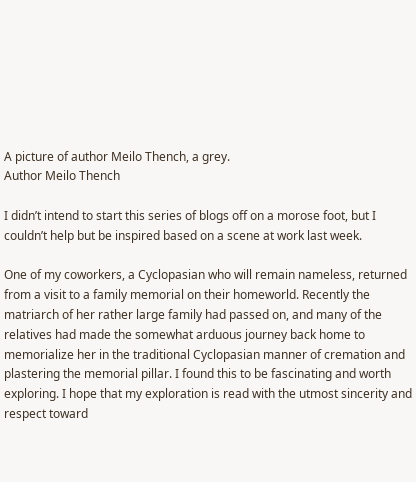A picture of author Meilo Thench, a grey.
Author Meilo Thench

I didn’t intend to start this series of blogs off on a morose foot, but I couldn’t help but be inspired based on a scene at work last week.

One of my coworkers, a Cyclopasian who will remain nameless, returned from a visit to a family memorial on their homeworld. Recently the matriarch of her rather large family had passed on, and many of the relatives had made the somewhat arduous journey back home to memorialize her in the traditional Cyclopasian manner of cremation and plastering the memorial pillar. I found this to be fascinating and worth exploring. I hope that my exploration is read with the utmost sincerity and respect toward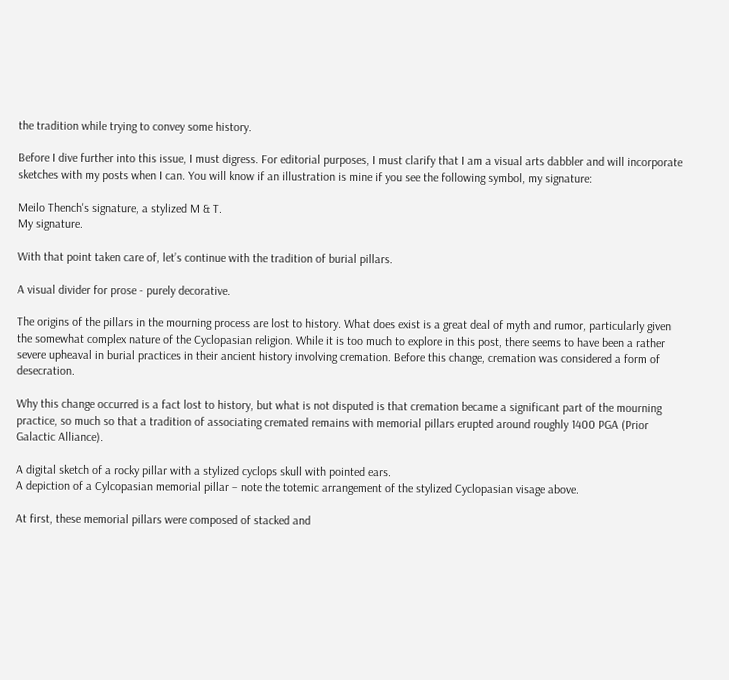the tradition while trying to convey some history.

Before I dive further into this issue, I must digress. For editorial purposes, I must clarify that I am a visual arts dabbler and will incorporate sketches with my posts when I can. You will know if an illustration is mine if you see the following symbol, my signature:

Meilo Thench's signature, a stylized M & T.
My signature.

With that point taken care of, let’s continue with the tradition of burial pillars.

A visual divider for prose - purely decorative.

The origins of the pillars in the mourning process are lost to history. What does exist is a great deal of myth and rumor, particularly given the somewhat complex nature of the Cyclopasian religion. While it is too much to explore in this post, there seems to have been a rather severe upheaval in burial practices in their ancient history involving cremation. Before this change, cremation was considered a form of desecration.

Why this change occurred is a fact lost to history, but what is not disputed is that cremation became a significant part of the mourning practice, so much so that a tradition of associating cremated remains with memorial pillars erupted around roughly 1400 PGA (Prior Galactic Alliance).

A digital sketch of a rocky pillar with a stylized cyclops skull with pointed ears.
A depiction of a Cylcopasian memorial pillar – note the totemic arrangement of the stylized Cyclopasian visage above.

At first, these memorial pillars were composed of stacked and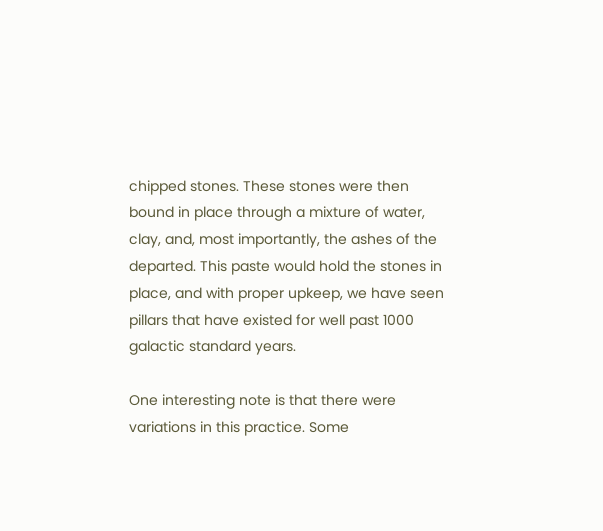chipped stones. These stones were then bound in place through a mixture of water, clay, and, most importantly, the ashes of the departed. This paste would hold the stones in place, and with proper upkeep, we have seen pillars that have existed for well past 1000 galactic standard years.

One interesting note is that there were variations in this practice. Some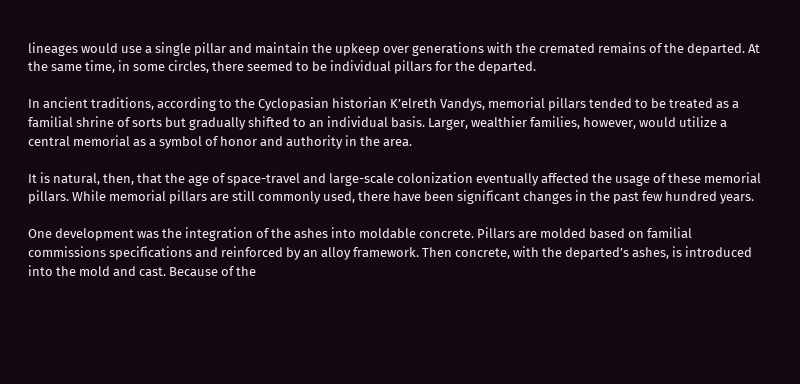lineages would use a single pillar and maintain the upkeep over generations with the cremated remains of the departed. At the same time, in some circles, there seemed to be individual pillars for the departed.

In ancient traditions, according to the Cyclopasian historian K’elreth Vandys, memorial pillars tended to be treated as a familial shrine of sorts but gradually shifted to an individual basis. Larger, wealthier families, however, would utilize a central memorial as a symbol of honor and authority in the area.

It is natural, then, that the age of space-travel and large-scale colonization eventually affected the usage of these memorial pillars. While memorial pillars are still commonly used, there have been significant changes in the past few hundred years.

One development was the integration of the ashes into moldable concrete. Pillars are molded based on familial commissions specifications and reinforced by an alloy framework. Then concrete, with the departed’s ashes, is introduced into the mold and cast. Because of the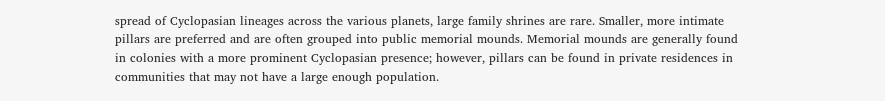spread of Cyclopasian lineages across the various planets, large family shrines are rare. Smaller, more intimate pillars are preferred and are often grouped into public memorial mounds. Memorial mounds are generally found in colonies with a more prominent Cyclopasian presence; however, pillars can be found in private residences in communities that may not have a large enough population.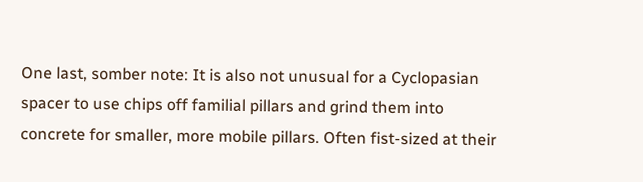One last, somber note: It is also not unusual for a Cyclopasian spacer to use chips off familial pillars and grind them into concrete for smaller, more mobile pillars. Often fist-sized at their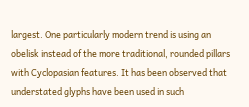largest. One particularly modern trend is using an obelisk instead of the more traditional, rounded pillars with Cyclopasian features. It has been observed that understated glyphs have been used in such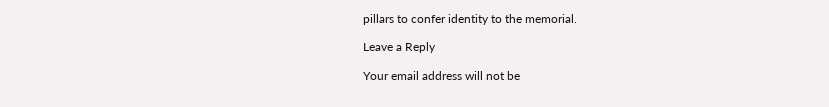pillars to confer identity to the memorial.

Leave a Reply

Your email address will not be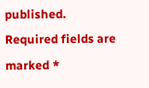published. Required fields are marked *